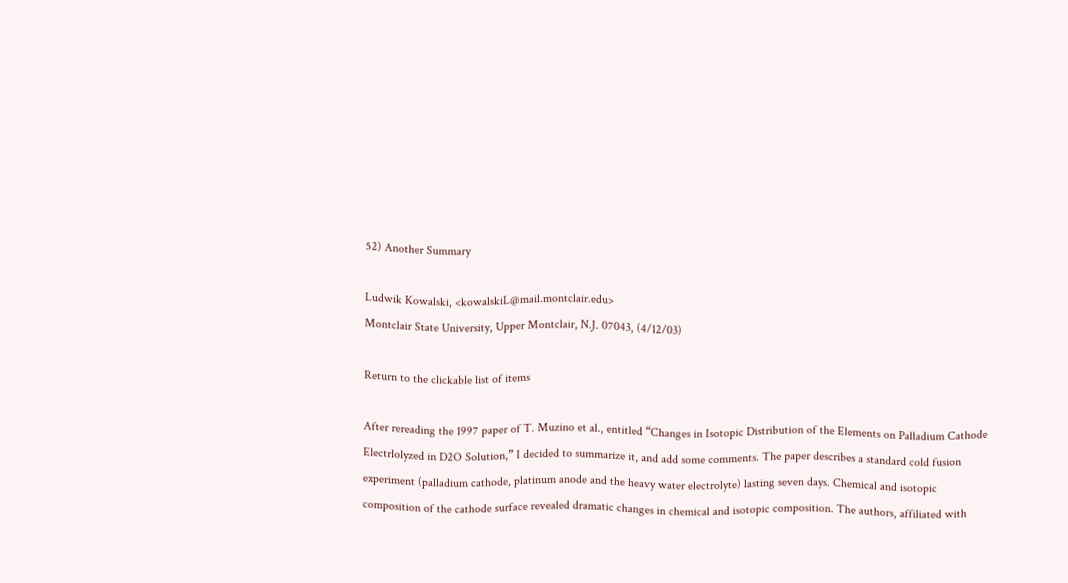52) Another Summary

Ludwik Kowalski, <kowalskiL@mail.montclair.edu>
Montclair State University, Upper Montclair, N.J. 07043, (4/12/03)

Return to the clickable list of items

After rereading the 1997 paper of T. Muzino et al., entitled “Changes in Isotopic Distribution of the Elements on Palladium Cathode Electrlolyzed in D2O Solution,” I decided to summarize it, and add some comments. The paper describes a standard cold fusion experiment (palladium cathode, platinum anode and the heavy water electrolyte) lasting seven days. Chemical and isotopic composition of the cathode surface revealed dramatic changes in chemical and isotopic composition. The authors, affiliated with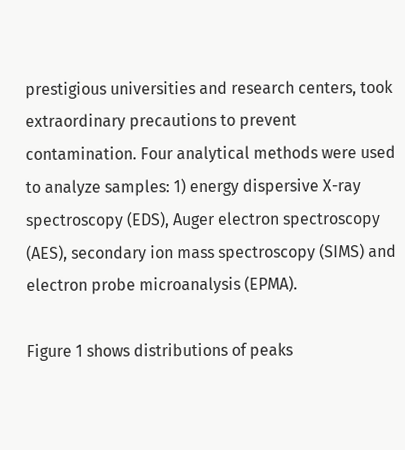prestigious universities and research centers, took extraordinary precautions to prevent contamination. Four analytical methods were used to analyze samples: 1) energy dispersive X-ray spectroscopy (EDS), Auger electron spectroscopy (AES), secondary ion mass spectroscopy (SIMS) and electron probe microanalysis (EPMA).

Figure 1 shows distributions of peaks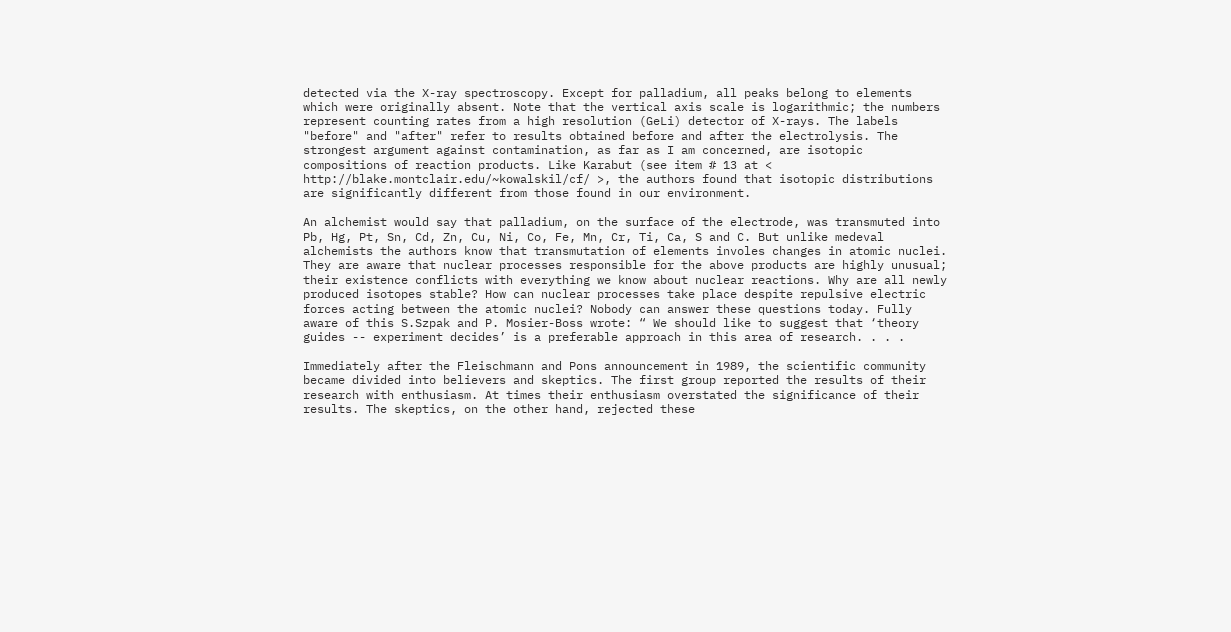detected via the X-ray spectroscopy. Except for palladium, all peaks belong to elements which were originally absent. Note that the vertical axis scale is logarithmic; the numbers represent counting rates from a high resolution (GeLi) detector of X-rays. The labels "before" and "after" refer to results obtained before and after the electrolysis. The strongest argument against contamination, as far as I am concerned, are isotopic compositions of reaction products. Like Karabut (see item # 13 at < http://blake.montclair.edu/~kowalskil/cf/ >, the authors found that isotopic distributions are significantly different from those found in our environment.

An alchemist would say that palladium, on the surface of the electrode, was transmuted into Pb, Hg, Pt, Sn, Cd, Zn, Cu, Ni, Co, Fe, Mn, Cr, Ti, Ca, S and C. But unlike medeval alchemists the authors know that transmutation of elements involes changes in atomic nuclei. They are aware that nuclear processes responsible for the above products are highly unusual; their existence conflicts with everything we know about nuclear reactions. Why are all newly produced isotopes stable? How can nuclear processes take place despite repulsive electric forces acting between the atomic nuclei? Nobody can answer these questions today. Fully aware of this S.Szpak and P. Mosier-Boss wrote: “ We should like to suggest that ‘theory guides -- experiment decides’ is a preferable approach in this area of research. . . .

Immediately after the Fleischmann and Pons announcement in 1989, the scientific community became divided into believers and skeptics. The first group reported the results of their research with enthusiasm. At times their enthusiasm overstated the significance of their results. The skeptics, on the other hand, rejected these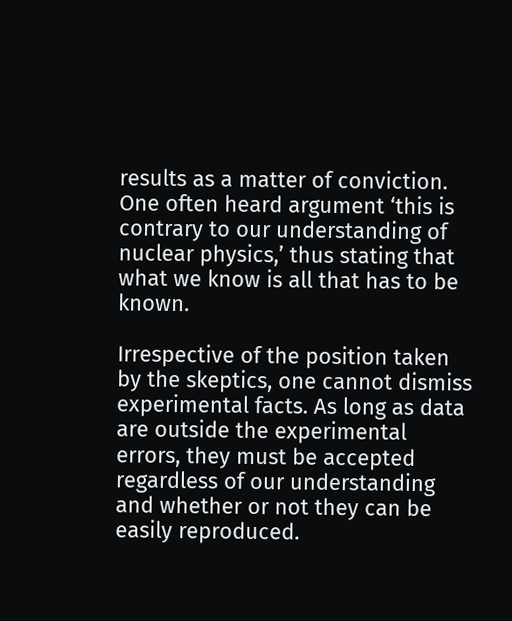results as a matter of conviction. One often heard argument ‘this is contrary to our understanding of nuclear physics,’ thus stating that what we know is all that has to be known.

Irrespective of the position taken by the skeptics, one cannot dismiss experimental facts. As long as data are outside the experimental errors, they must be accepted regardless of our understanding and whether or not they can be easily reproduced.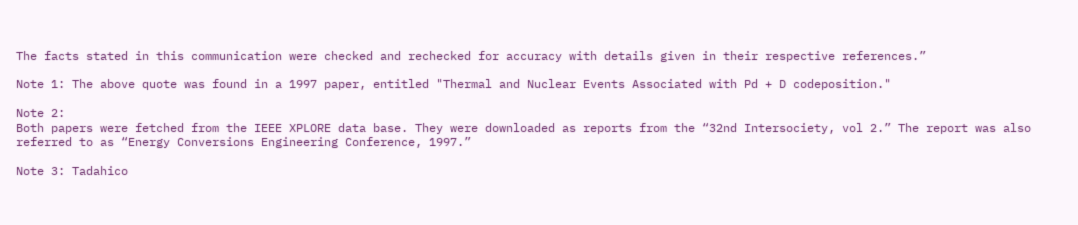The facts stated in this communication were checked and rechecked for accuracy with details given in their respective references.”

Note 1: The above quote was found in a 1997 paper, entitled "Thermal and Nuclear Events Associated with Pd + D codeposition."

Note 2:
Both papers were fetched from the IEEE XPLORE data base. They were downloaded as reports from the “32nd Intersociety, vol 2.” The report was also referred to as “Energy Conversions Engineering Conference, 1997.”

Note 3: Tadahico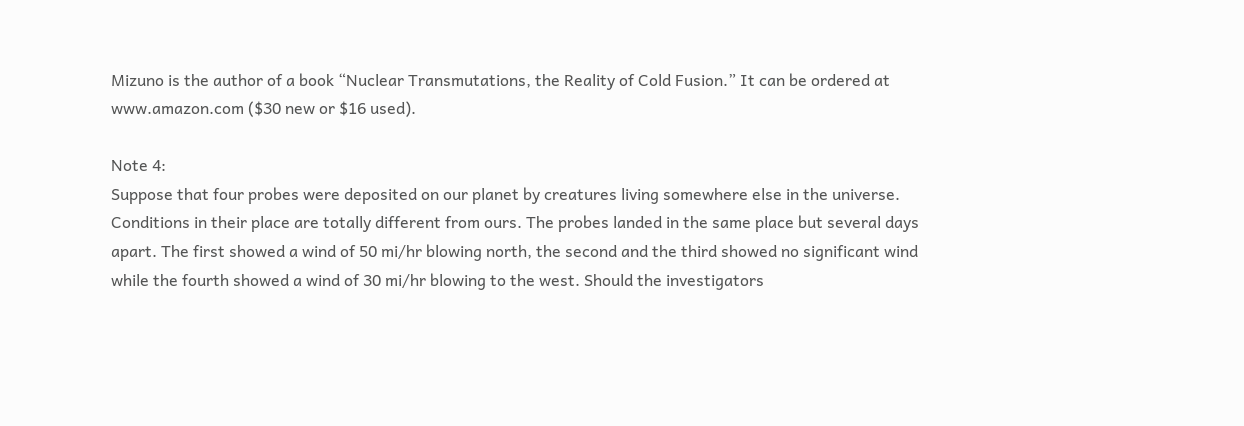Mizuno is the author of a book “Nuclear Transmutations, the Reality of Cold Fusion.” It can be ordered at www.amazon.com ($30 new or $16 used).

Note 4:
Suppose that four probes were deposited on our planet by creatures living somewhere else in the universe. Conditions in their place are totally different from ours. The probes landed in the same place but several days apart. The first showed a wind of 50 mi/hr blowing north, the second and the third showed no significant wind while the fourth showed a wind of 30 mi/hr blowing to the west. Should the investigators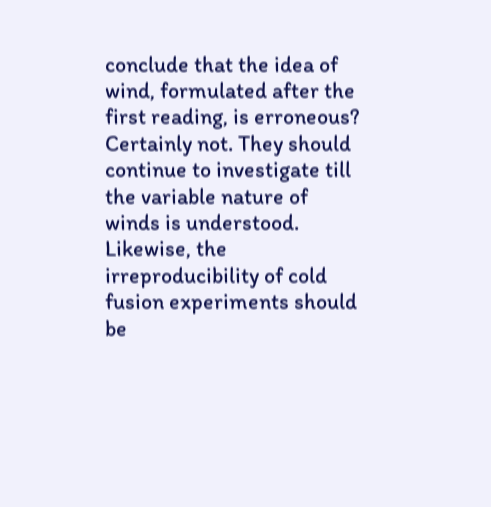conclude that the idea of wind, formulated after the first reading, is erroneous? Certainly not. They should continue to investigate till the variable nature of winds is understood. Likewise, the irreproducibility of cold fusion experiments should be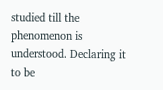studied till the phenomenon is understood. Declaring it to be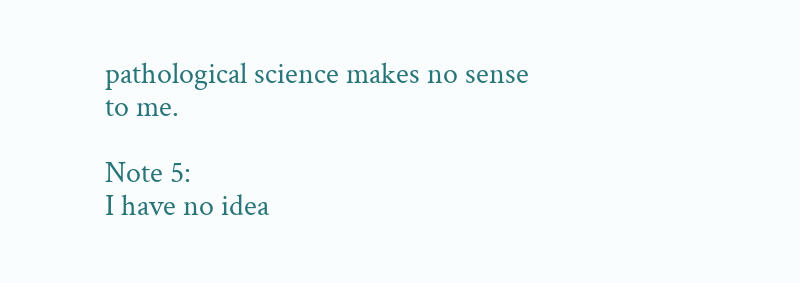pathological science makes no sense to me.

Note 5:
I have no idea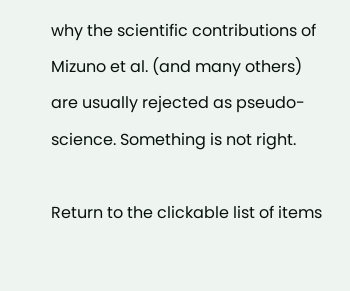why the scientific contributions of Mizuno et al. (and many others) are usually rejected as pseudo-science. Something is not right.

Return to the clickable list of items